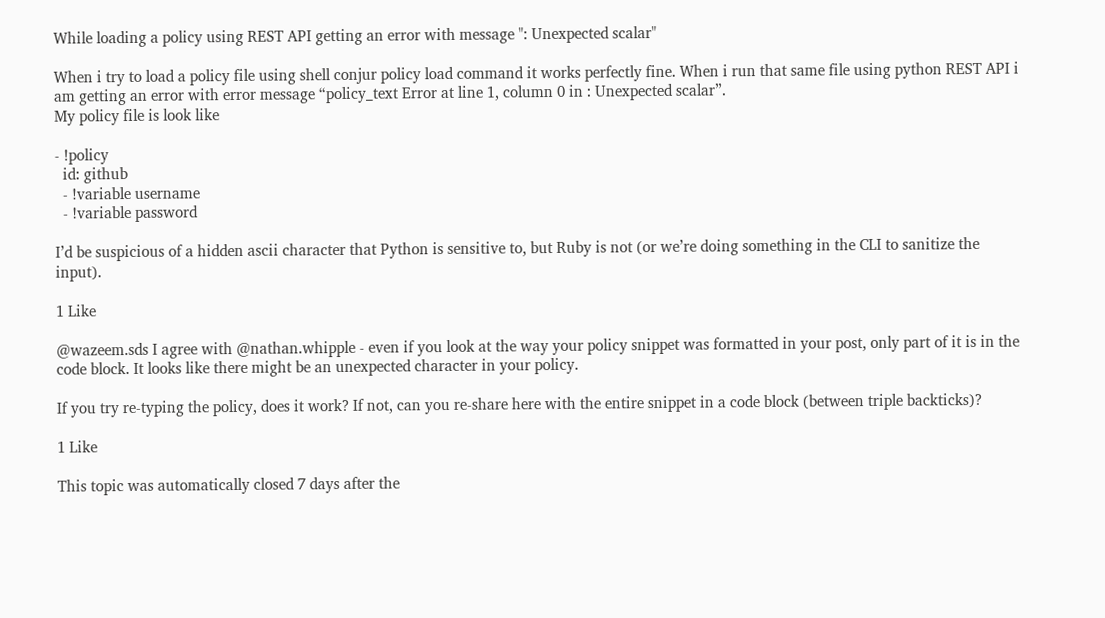While loading a policy using REST API getting an error with message ": Unexpected scalar"

When i try to load a policy file using shell conjur policy load command it works perfectly fine. When i run that same file using python REST API i am getting an error with error message “policy_text Error at line 1, column 0 in : Unexpected scalar”.
My policy file is look like

- !policy
  id: github
  - !variable username
  - !variable password

I’d be suspicious of a hidden ascii character that Python is sensitive to, but Ruby is not (or we’re doing something in the CLI to sanitize the input).

1 Like

@wazeem.sds I agree with @nathan.whipple - even if you look at the way your policy snippet was formatted in your post, only part of it is in the code block. It looks like there might be an unexpected character in your policy.

If you try re-typing the policy, does it work? If not, can you re-share here with the entire snippet in a code block (between triple backticks)?

1 Like

This topic was automatically closed 7 days after the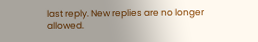last reply. New replies are no longer allowed.